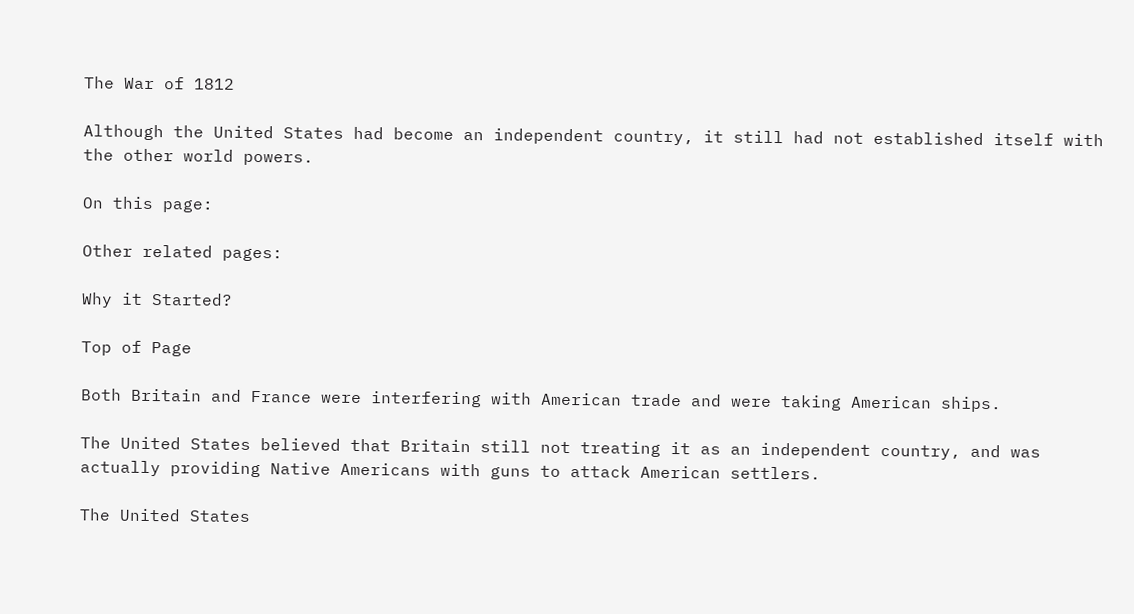The War of 1812

Although the United States had become an independent country, it still had not established itself with the other world powers.

On this page:

Other related pages:

Why it Started?

Top of Page

Both Britain and France were interfering with American trade and were taking American ships.

The United States believed that Britain still not treating it as an independent country, and was actually providing Native Americans with guns to attack American settlers.

The United States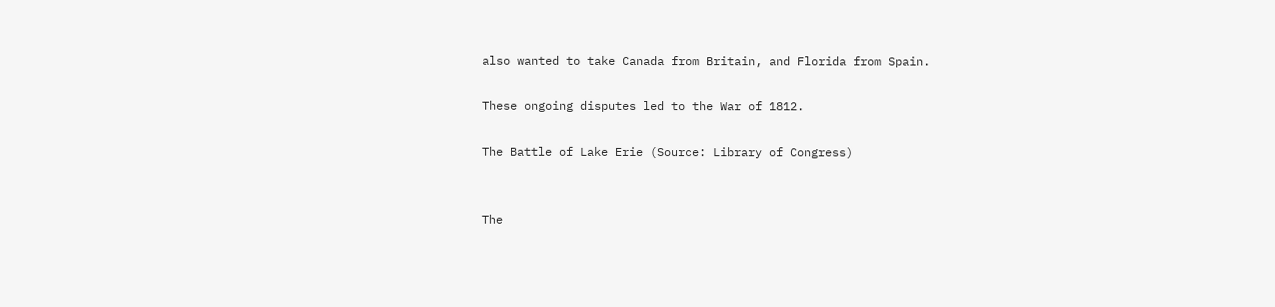also wanted to take Canada from Britain, and Florida from Spain.

These ongoing disputes led to the War of 1812.

The Battle of Lake Erie (Source: Library of Congress)


The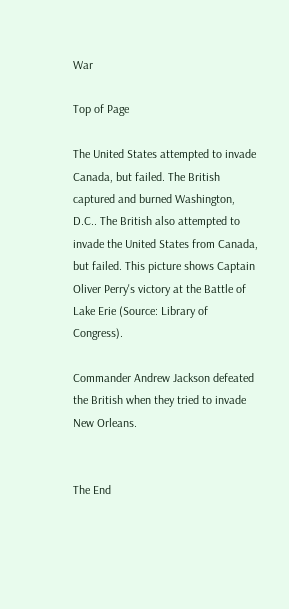War

Top of Page

The United States attempted to invade Canada, but failed. The British captured and burned Washington, D.C.. The British also attempted to invade the United States from Canada, but failed. This picture shows Captain Oliver Perry's victory at the Battle of Lake Erie (Source: Library of Congress).

Commander Andrew Jackson defeated the British when they tried to invade New Orleans.


The End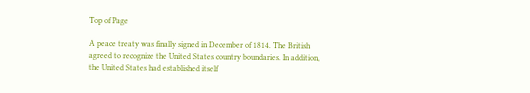Top of Page

A peace treaty was finally signed in December of 1814. The British agreed to recognize the United States country boundaries. In addition, the United States had established itself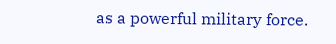as a powerful military force.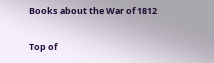Books about the War of 1812

Top of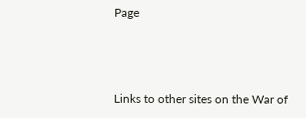Page



Links to other sites on the War of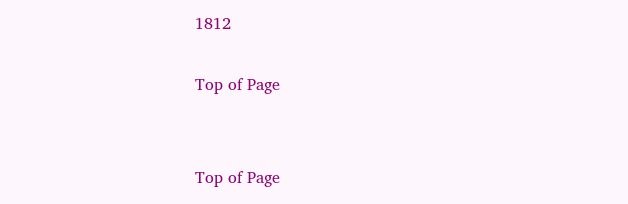1812

Top of Page


Top of Page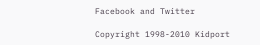Facebook and Twitter

Copyright 1998-2010 Kidport